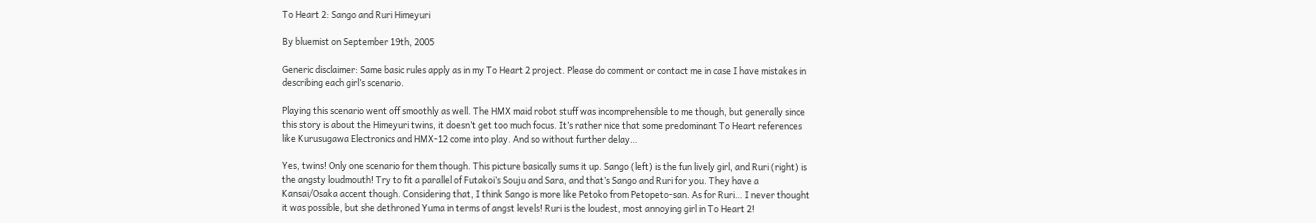To Heart 2: Sango and Ruri Himeyuri

By bluemist on September 19th, 2005

Generic disclaimer: Same basic rules apply as in my To Heart 2 project. Please do comment or contact me in case I have mistakes in describing each girl’s scenario.

Playing this scenario went off smoothly as well. The HMX maid robot stuff was incomprehensible to me though, but generally since this story is about the Himeyuri twins, it doesn’t get too much focus. It’s rather nice that some predominant To Heart references like Kurusugawa Electronics and HMX-12 come into play. And so without further delay…

Yes, twins! Only one scenario for them though. This picture basically sums it up. Sango (left) is the fun lively girl, and Ruri (right) is the angsty loudmouth! Try to fit a parallel of Futakoi’s Souju and Sara, and that’s Sango and Ruri for you. They have a Kansai/Osaka accent though. Considering that, I think Sango is more like Petoko from Petopeto-san. As for Ruri… I never thought it was possible, but she dethroned Yuma in terms of angst levels! Ruri is the loudest, most annoying girl in To Heart 2!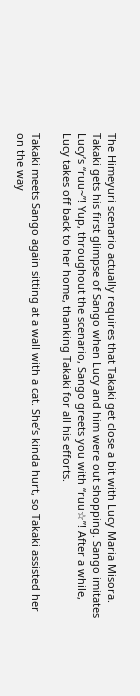The Himeyuri scenario actually requires that Takaki get close a bit with Lucy Maria Misora. Takaki gets his first glimpse of Sango when Lucy and him were out shopping. Sango imitates Lucy’s “ruu~”! Yup, throughout the scenario, Sango greets you with “ruu☆”! After a while, Lucy takes off back to her home, thanking Takaki for all his efforts.

Takaki meets Sango again sitting at a wall with a cat. She’s kinda hurt, so Takaki assisted her on the way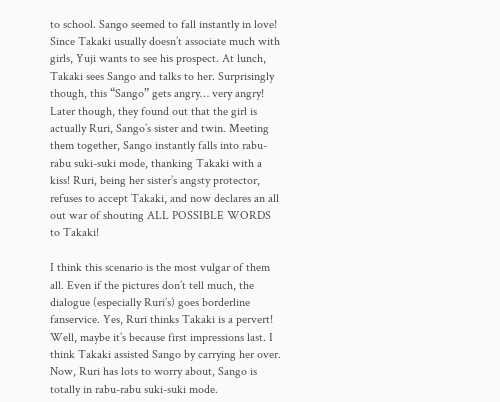to school. Sango seemed to fall instantly in love! Since Takaki usually doesn’t associate much with girls, Yuji wants to see his prospect. At lunch, Takaki sees Sango and talks to her. Surprisingly though, this “Sango” gets angry… very angry! Later though, they found out that the girl is actually Ruri, Sango’s sister and twin. Meeting them together, Sango instantly falls into rabu-rabu suki-suki mode, thanking Takaki with a kiss! Ruri, being her sister’s angsty protector, refuses to accept Takaki, and now declares an all out war of shouting ALL POSSIBLE WORDS to Takaki!

I think this scenario is the most vulgar of them all. Even if the pictures don’t tell much, the dialogue (especially Ruri’s) goes borderline fanservice. Yes, Ruri thinks Takaki is a pervert! Well, maybe it’s because first impressions last. I think Takaki assisted Sango by carrying her over. Now, Ruri has lots to worry about, Sango is totally in rabu-rabu suki-suki mode.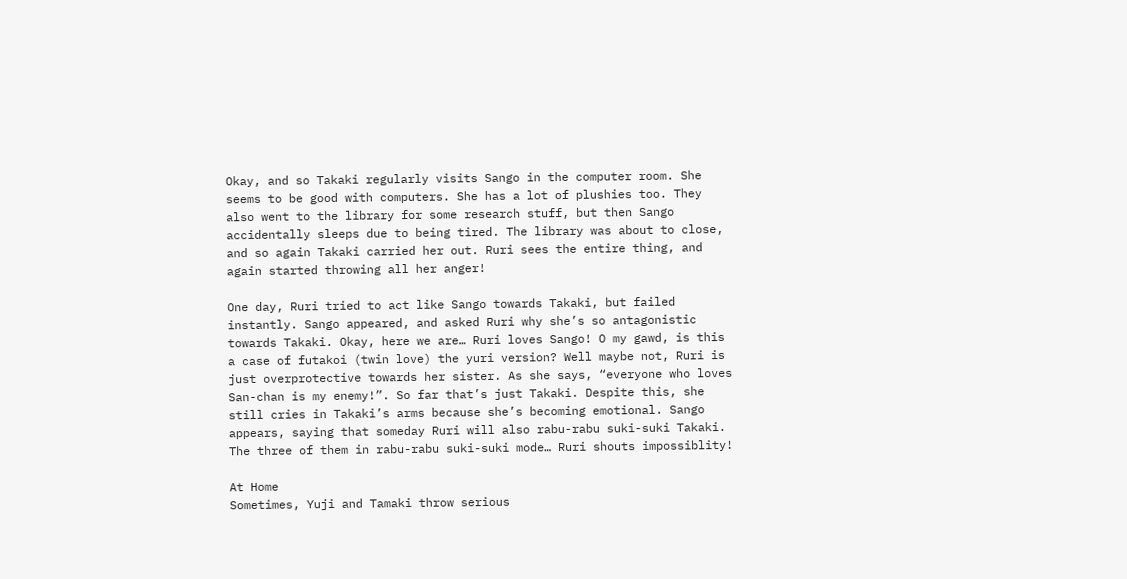Okay, and so Takaki regularly visits Sango in the computer room. She seems to be good with computers. She has a lot of plushies too. They also went to the library for some research stuff, but then Sango accidentally sleeps due to being tired. The library was about to close, and so again Takaki carried her out. Ruri sees the entire thing, and again started throwing all her anger!

One day, Ruri tried to act like Sango towards Takaki, but failed instantly. Sango appeared, and asked Ruri why she’s so antagonistic towards Takaki. Okay, here we are… Ruri loves Sango! O my gawd, is this a case of futakoi (twin love) the yuri version? Well maybe not, Ruri is just overprotective towards her sister. As she says, “everyone who loves San-chan is my enemy!”. So far that’s just Takaki. Despite this, she still cries in Takaki’s arms because she’s becoming emotional. Sango appears, saying that someday Ruri will also rabu-rabu suki-suki Takaki. The three of them in rabu-rabu suki-suki mode… Ruri shouts impossiblity!

At Home
Sometimes, Yuji and Tamaki throw serious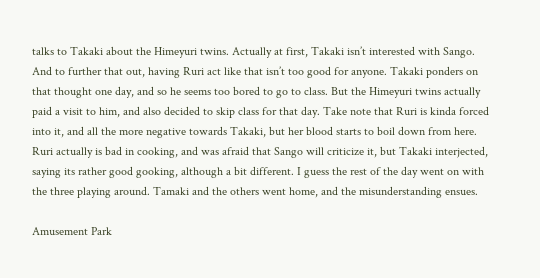talks to Takaki about the Himeyuri twins. Actually at first, Takaki isn’t interested with Sango. And to further that out, having Ruri act like that isn’t too good for anyone. Takaki ponders on that thought one day, and so he seems too bored to go to class. But the Himeyuri twins actually paid a visit to him, and also decided to skip class for that day. Take note that Ruri is kinda forced into it, and all the more negative towards Takaki, but her blood starts to boil down from here. Ruri actually is bad in cooking, and was afraid that Sango will criticize it, but Takaki interjected, saying its rather good gooking, although a bit different. I guess the rest of the day went on with the three playing around. Tamaki and the others went home, and the misunderstanding ensues.

Amusement Park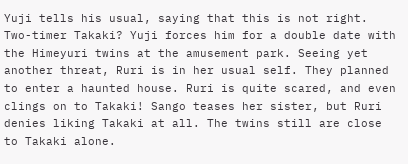Yuji tells his usual, saying that this is not right. Two-timer Takaki? Yuji forces him for a double date with the Himeyuri twins at the amusement park. Seeing yet another threat, Ruri is in her usual self. They planned to enter a haunted house. Ruri is quite scared, and even clings on to Takaki! Sango teases her sister, but Ruri denies liking Takaki at all. The twins still are close to Takaki alone.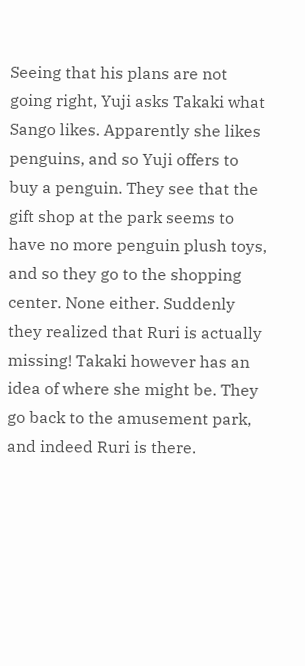Seeing that his plans are not going right, Yuji asks Takaki what Sango likes. Apparently she likes penguins, and so Yuji offers to buy a penguin. They see that the gift shop at the park seems to have no more penguin plush toys, and so they go to the shopping center. None either. Suddenly they realized that Ruri is actually missing! Takaki however has an idea of where she might be. They go back to the amusement park, and indeed Ruri is there.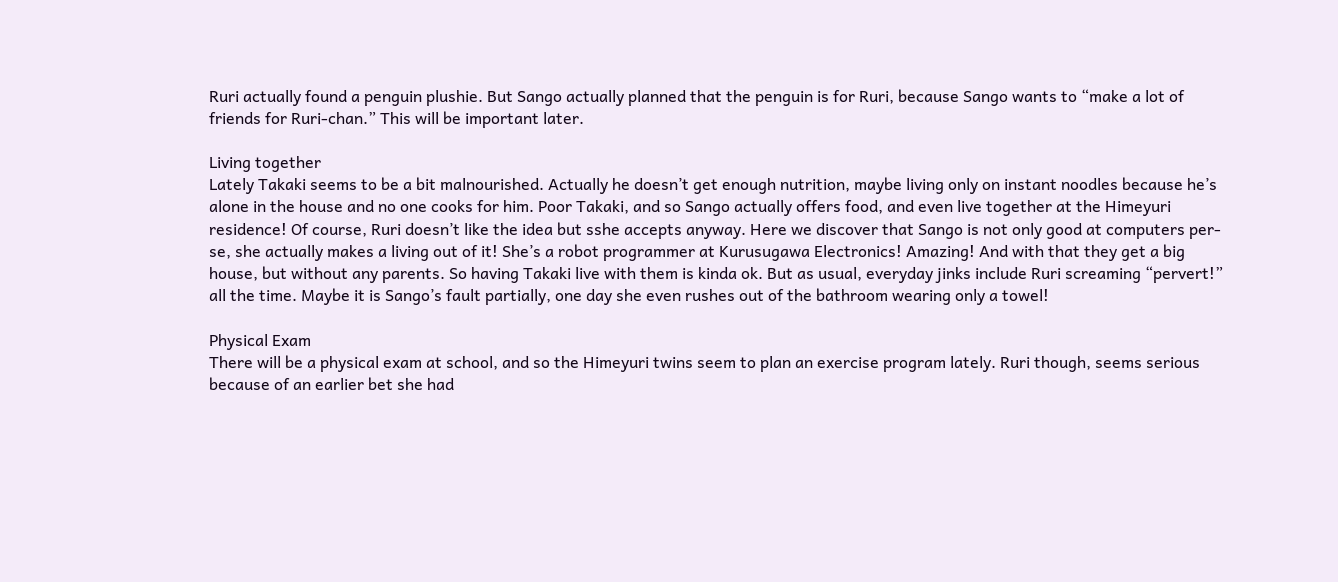Ruri actually found a penguin plushie. But Sango actually planned that the penguin is for Ruri, because Sango wants to “make a lot of friends for Ruri-chan.” This will be important later.

Living together
Lately Takaki seems to be a bit malnourished. Actually he doesn’t get enough nutrition, maybe living only on instant noodles because he’s alone in the house and no one cooks for him. Poor Takaki, and so Sango actually offers food, and even live together at the Himeyuri residence! Of course, Ruri doesn’t like the idea but sshe accepts anyway. Here we discover that Sango is not only good at computers per-se, she actually makes a living out of it! She’s a robot programmer at Kurusugawa Electronics! Amazing! And with that they get a big house, but without any parents. So having Takaki live with them is kinda ok. But as usual, everyday jinks include Ruri screaming “pervert!” all the time. Maybe it is Sango’s fault partially, one day she even rushes out of the bathroom wearing only a towel!

Physical Exam
There will be a physical exam at school, and so the Himeyuri twins seem to plan an exercise program lately. Ruri though, seems serious because of an earlier bet she had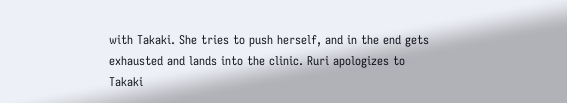with Takaki. She tries to push herself, and in the end gets exhausted and lands into the clinic. Ruri apologizes to Takaki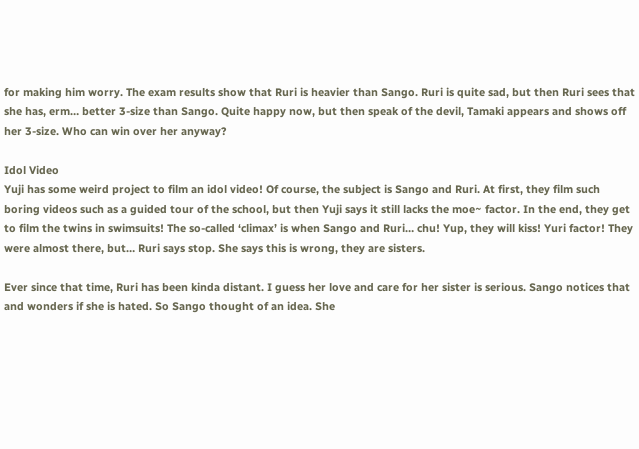for making him worry. The exam results show that Ruri is heavier than Sango. Ruri is quite sad, but then Ruri sees that she has, erm… better 3-size than Sango. Quite happy now, but then speak of the devil, Tamaki appears and shows off her 3-size. Who can win over her anyway?

Idol Video
Yuji has some weird project to film an idol video! Of course, the subject is Sango and Ruri. At first, they film such boring videos such as a guided tour of the school, but then Yuji says it still lacks the moe~ factor. In the end, they get to film the twins in swimsuits! The so-called ‘climax’ is when Sango and Ruri… chu! Yup, they will kiss! Yuri factor! They were almost there, but… Ruri says stop. She says this is wrong, they are sisters.

Ever since that time, Ruri has been kinda distant. I guess her love and care for her sister is serious. Sango notices that and wonders if she is hated. So Sango thought of an idea. She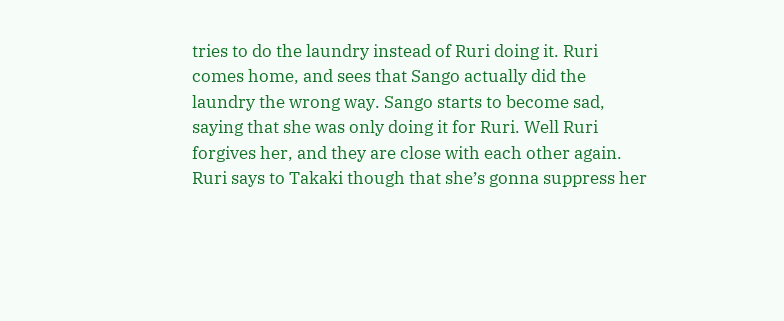tries to do the laundry instead of Ruri doing it. Ruri comes home, and sees that Sango actually did the laundry the wrong way. Sango starts to become sad, saying that she was only doing it for Ruri. Well Ruri forgives her, and they are close with each other again. Ruri says to Takaki though that she’s gonna suppress her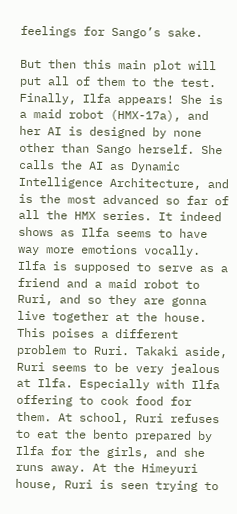feelings for Sango’s sake.

But then this main plot will put all of them to the test. Finally, Ilfa appears! She is a maid robot (HMX-17a), and her AI is designed by none other than Sango herself. She calls the AI as Dynamic Intelligence Architecture, and is the most advanced so far of all the HMX series. It indeed shows as Ilfa seems to have way more emotions vocally. Ilfa is supposed to serve as a friend and a maid robot to Ruri, and so they are gonna live together at the house. This poises a different problem to Ruri. Takaki aside, Ruri seems to be very jealous at Ilfa. Especially with Ilfa offering to cook food for them. At school, Ruri refuses to eat the bento prepared by Ilfa for the girls, and she runs away. At the Himeyuri house, Ruri is seen trying to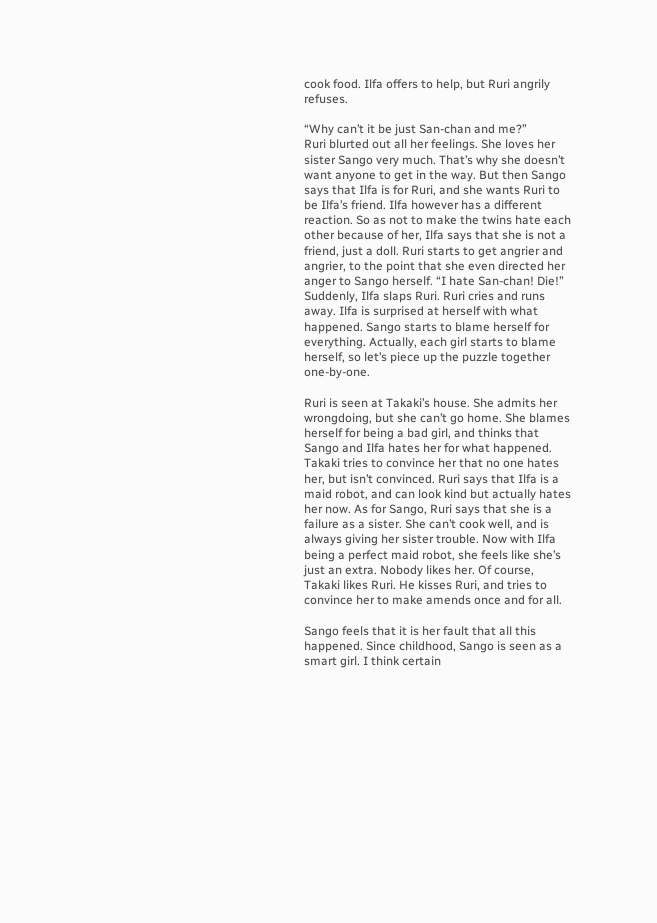cook food. Ilfa offers to help, but Ruri angrily refuses.

“Why can’t it be just San-chan and me?”
Ruri blurted out all her feelings. She loves her sister Sango very much. That’s why she doesn’t want anyone to get in the way. But then Sango says that Ilfa is for Ruri, and she wants Ruri to be Ilfa’s friend. Ilfa however has a different reaction. So as not to make the twins hate each other because of her, Ilfa says that she is not a friend, just a doll. Ruri starts to get angrier and angrier, to the point that she even directed her anger to Sango herself. “I hate San-chan! Die!” Suddenly, Ilfa slaps Ruri. Ruri cries and runs away. Ilfa is surprised at herself with what happened. Sango starts to blame herself for everything. Actually, each girl starts to blame herself, so let’s piece up the puzzle together one-by-one.

Ruri is seen at Takaki’s house. She admits her wrongdoing, but she can’t go home. She blames herself for being a bad girl, and thinks that Sango and Ilfa hates her for what happened. Takaki tries to convince her that no one hates her, but isn’t convinced. Ruri says that Ilfa is a maid robot, and can look kind but actually hates her now. As for Sango, Ruri says that she is a failure as a sister. She can’t cook well, and is always giving her sister trouble. Now with Ilfa being a perfect maid robot, she feels like she’s just an extra. Nobody likes her. Of course, Takaki likes Ruri. He kisses Ruri, and tries to convince her to make amends once and for all.

Sango feels that it is her fault that all this happened. Since childhood, Sango is seen as a smart girl. I think certain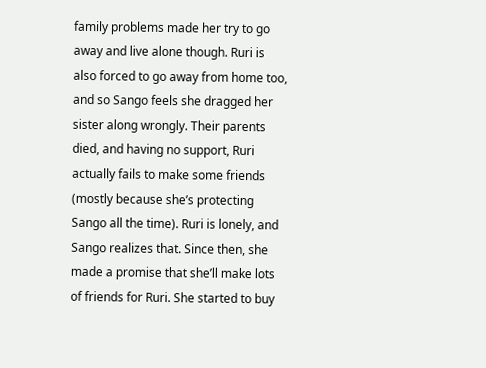family problems made her try to go away and live alone though. Ruri is also forced to go away from home too, and so Sango feels she dragged her sister along wrongly. Their parents died, and having no support, Ruri actually fails to make some friends (mostly because she’s protecting Sango all the time). Ruri is lonely, and Sango realizes that. Since then, she made a promise that she’ll make lots of friends for Ruri. She started to buy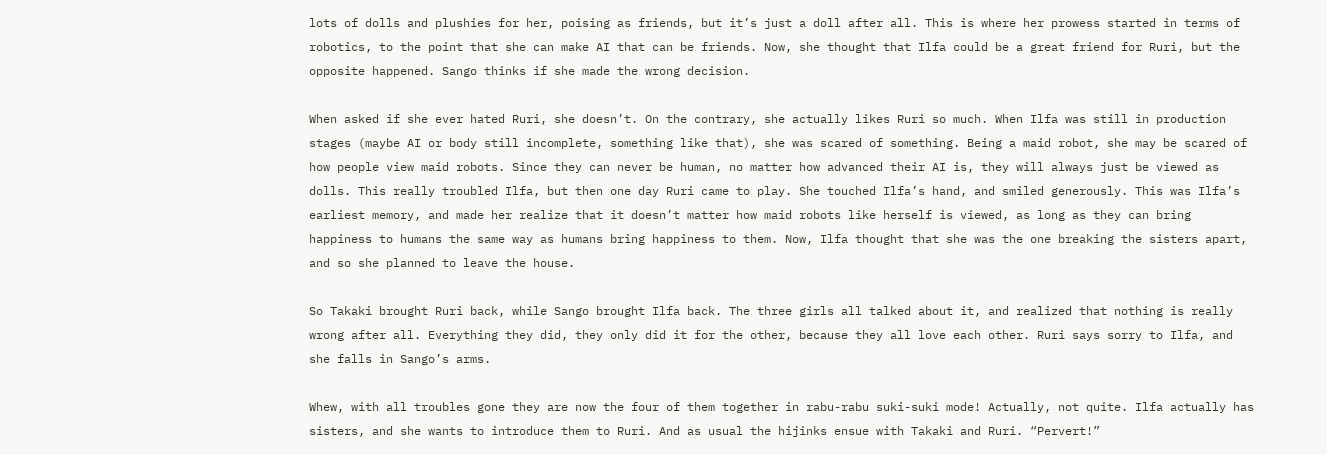lots of dolls and plushies for her, poising as friends, but it’s just a doll after all. This is where her prowess started in terms of robotics, to the point that she can make AI that can be friends. Now, she thought that Ilfa could be a great friend for Ruri, but the opposite happened. Sango thinks if she made the wrong decision.

When asked if she ever hated Ruri, she doesn’t. On the contrary, she actually likes Ruri so much. When Ilfa was still in production stages (maybe AI or body still incomplete, something like that), she was scared of something. Being a maid robot, she may be scared of how people view maid robots. Since they can never be human, no matter how advanced their AI is, they will always just be viewed as dolls. This really troubled Ilfa, but then one day Ruri came to play. She touched Ilfa’s hand, and smiled generously. This was Ilfa’s earliest memory, and made her realize that it doesn’t matter how maid robots like herself is viewed, as long as they can bring happiness to humans the same way as humans bring happiness to them. Now, Ilfa thought that she was the one breaking the sisters apart, and so she planned to leave the house.

So Takaki brought Ruri back, while Sango brought Ilfa back. The three girls all talked about it, and realized that nothing is really wrong after all. Everything they did, they only did it for the other, because they all love each other. Ruri says sorry to Ilfa, and she falls in Sango’s arms.

Whew, with all troubles gone they are now the four of them together in rabu-rabu suki-suki mode! Actually, not quite. Ilfa actually has sisters, and she wants to introduce them to Ruri. And as usual the hijinks ensue with Takaki and Ruri. “Pervert!”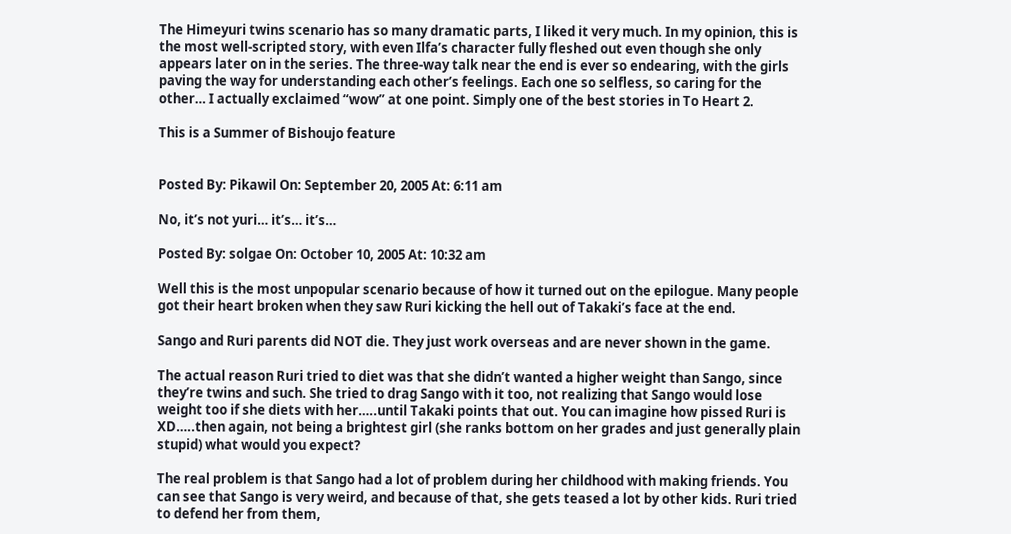The Himeyuri twins scenario has so many dramatic parts, I liked it very much. In my opinion, this is the most well-scripted story, with even Ilfa’s character fully fleshed out even though she only appears later on in the series. The three-way talk near the end is ever so endearing, with the girls paving the way for understanding each other’s feelings. Each one so selfless, so caring for the other… I actually exclaimed “wow” at one point. Simply one of the best stories in To Heart 2.

This is a Summer of Bishoujo feature


Posted By: Pikawil On: September 20, 2005 At: 6:11 am

No, it’s not yuri… it’s… it’s…

Posted By: solgae On: October 10, 2005 At: 10:32 am

Well this is the most unpopular scenario because of how it turned out on the epilogue. Many people got their heart broken when they saw Ruri kicking the hell out of Takaki’s face at the end.

Sango and Ruri parents did NOT die. They just work overseas and are never shown in the game.

The actual reason Ruri tried to diet was that she didn’t wanted a higher weight than Sango, since they’re twins and such. She tried to drag Sango with it too, not realizing that Sango would lose weight too if she diets with her…..until Takaki points that out. You can imagine how pissed Ruri is XD…..then again, not being a brightest girl (she ranks bottom on her grades and just generally plain stupid) what would you expect?

The real problem is that Sango had a lot of problem during her childhood with making friends. You can see that Sango is very weird, and because of that, she gets teased a lot by other kids. Ruri tried to defend her from them,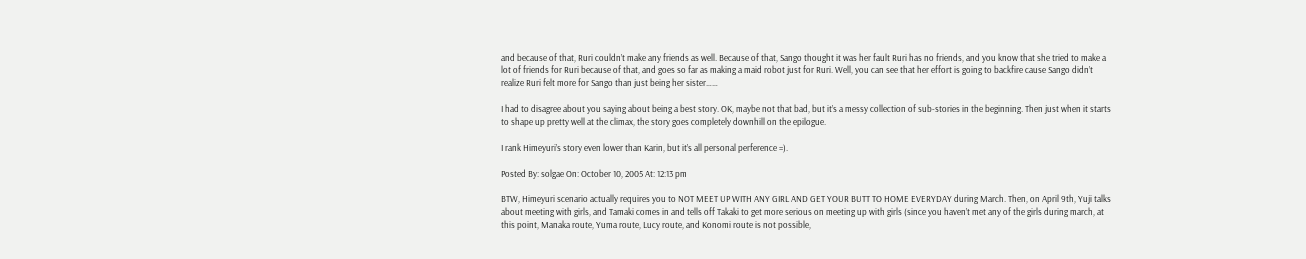and because of that, Ruri couldn’t make any friends as well. Because of that, Sango thought it was her fault Ruri has no friends, and you know that she tried to make a lot of friends for Ruri because of that, and goes so far as making a maid robot just for Ruri. Well, you can see that her effort is going to backfire cause Sango didn’t realize Ruri felt more for Sango than just being her sister……

I had to disagree about you saying about being a best story. OK, maybe not that bad, but it’s a messy collection of sub-stories in the beginning. Then just when it starts to shape up pretty well at the climax, the story goes completely downhill on the epilogue.

I rank Himeyuri’s story even lower than Karin, but it’s all personal perference =).

Posted By: solgae On: October 10, 2005 At: 12:13 pm

BTW, Himeyuri scenario actually requires you to NOT MEET UP WITH ANY GIRL AND GET YOUR BUTT TO HOME EVERYDAY during March. Then, on April 9th, Yuji talks about meeting with girls, and Tamaki comes in and tells off Takaki to get more serious on meeting up with girls (since you haven’t met any of the girls during march, at this point, Manaka route, Yuma route, Lucy route, and Konomi route is not possible,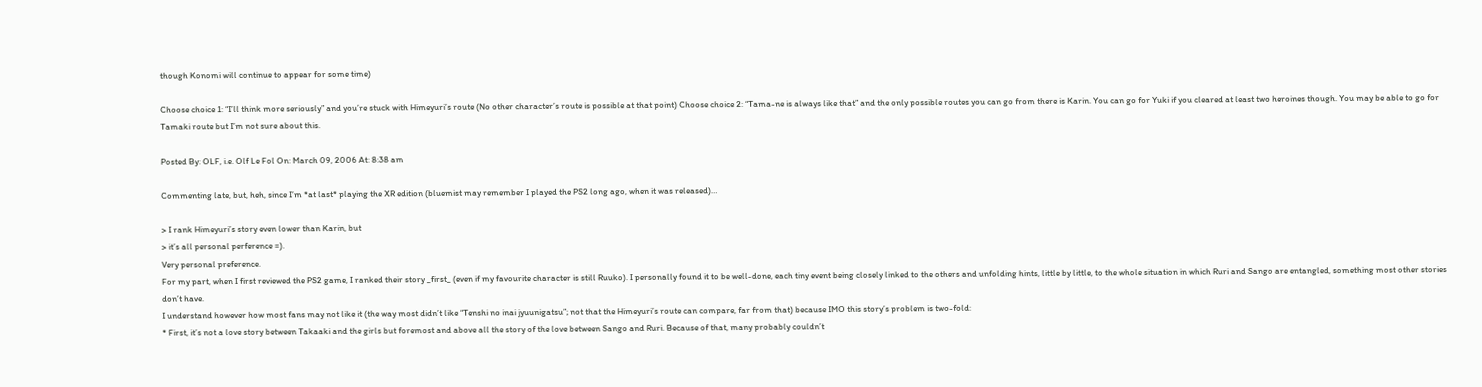though Konomi will continue to appear for some time)

Choose choice 1: “I’ll think more seriously” and you’re stuck with Himeyuri’s route (No other character’s route is possible at that point) Choose choice 2: “Tama-ne is always like that” and the only possible routes you can go from there is Karin. You can go for Yuki if you cleared at least two heroines though. You may be able to go for Tamaki route but I’m not sure about this.

Posted By: OLF, i.e. Olf Le Fol On: March 09, 2006 At: 8:38 am

Commenting late, but, heh, since I’m *at last* playing the XR edition (bluemist may remember I played the PS2 long ago, when it was released)…

> I rank Himeyuri’s story even lower than Karin, but
> it’s all personal perference =).
Very personal preference.
For my part, when I first reviewed the PS2 game, I ranked their story _first_ (even if my favourite character is still Ruuko). I personally found it to be well-done, each tiny event being closely linked to the others and unfolding hints, little by little, to the whole situation in which Ruri and Sango are entangled, something most other stories don’t have.
I understand however how most fans may not like it (the way most didn’t like “Tenshi no inai jyuunigatsu”; not that the Himeyuri’s route can compare, far from that) because IMO this story’s problem is two-fold:
* First, it’s not a love story between Takaaki and the girls but foremost and above all the story of the love between Sango and Ruri. Because of that, many probably couldn’t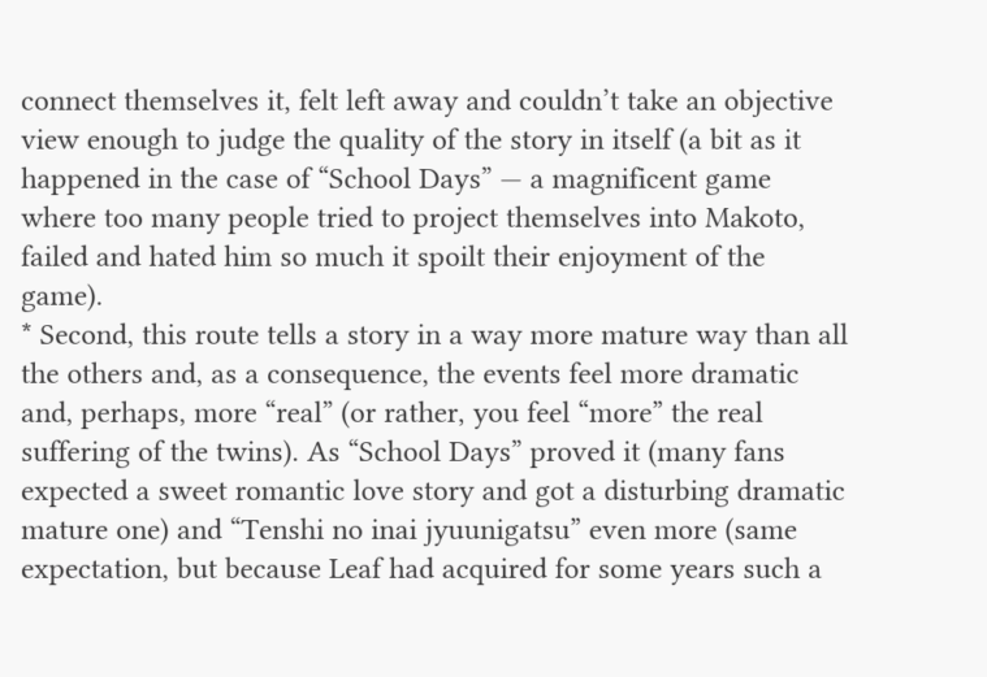connect themselves it, felt left away and couldn’t take an objective view enough to judge the quality of the story in itself (a bit as it happened in the case of “School Days” — a magnificent game where too many people tried to project themselves into Makoto, failed and hated him so much it spoilt their enjoyment of the game).
* Second, this route tells a story in a way more mature way than all the others and, as a consequence, the events feel more dramatic and, perhaps, more “real” (or rather, you feel “more” the real suffering of the twins). As “School Days” proved it (many fans expected a sweet romantic love story and got a disturbing dramatic mature one) and “Tenshi no inai jyuunigatsu” even more (same expectation, but because Leaf had acquired for some years such a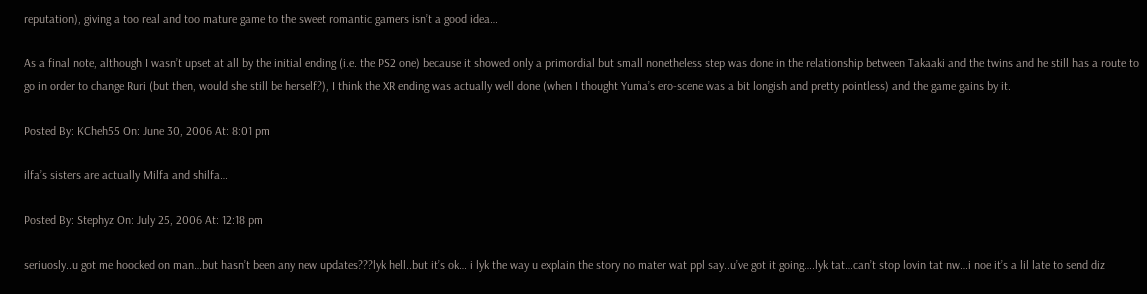reputation), giving a too real and too mature game to the sweet romantic gamers isn’t a good idea…

As a final note, although I wasn’t upset at all by the initial ending (i.e. the PS2 one) because it showed only a primordial but small nonetheless step was done in the relationship between Takaaki and the twins and he still has a route to go in order to change Ruri (but then, would she still be herself?), I think the XR ending was actually well done (when I thought Yuma’s ero-scene was a bit longish and pretty pointless) and the game gains by it.

Posted By: KCheh55 On: June 30, 2006 At: 8:01 pm

ilfa’s sisters are actually Milfa and shilfa…

Posted By: Stephyz On: July 25, 2006 At: 12:18 pm

seriuosly..u got me hoocked on man…but hasn’t been any new updates???lyk hell..but it’s ok… i lyk the way u explain the story no mater wat ppl say..u’ve got it going….lyk tat…can’t stop lovin tat nw…i noe it’s a lil late to send diz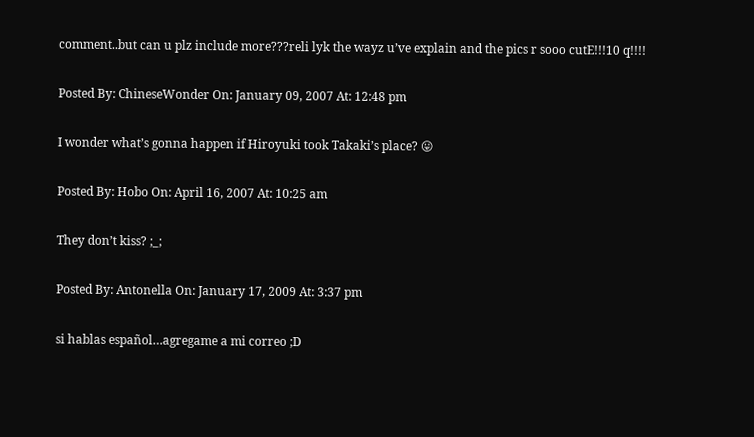comment..but can u plz include more???reli lyk the wayz u’ve explain and the pics r sooo cutE!!!10 q!!!!

Posted By: ChineseWonder On: January 09, 2007 At: 12:48 pm

I wonder what’s gonna happen if Hiroyuki took Takaki’s place? 😛

Posted By: Hobo On: April 16, 2007 At: 10:25 am

They don’t kiss? ;_;

Posted By: Antonella On: January 17, 2009 At: 3:37 pm

si hablas español…agregame a mi correo ;D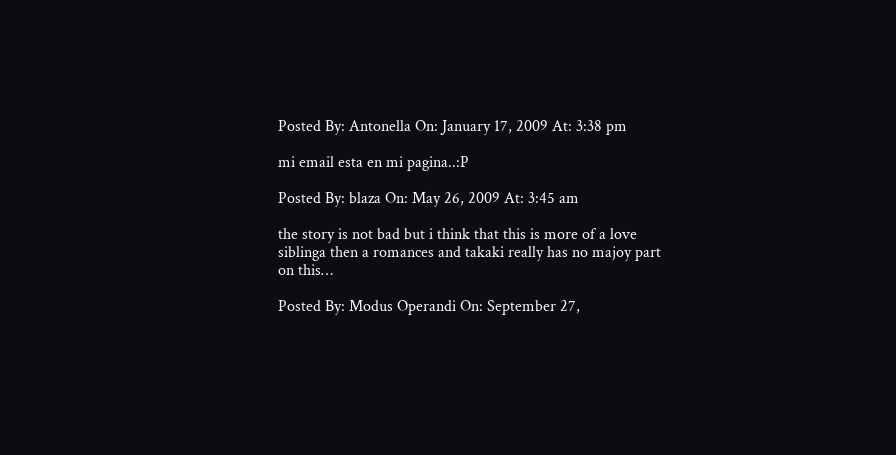Posted By: Antonella On: January 17, 2009 At: 3:38 pm

mi email esta en mi pagina..:P

Posted By: blaza On: May 26, 2009 At: 3:45 am

the story is not bad but i think that this is more of a love siblinga then a romances and takaki really has no majoy part on this…

Posted By: Modus Operandi On: September 27,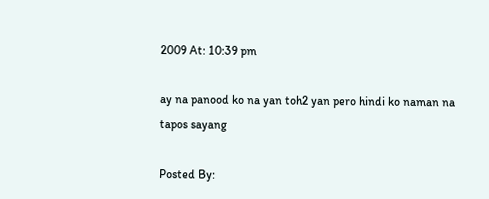2009 At: 10:39 pm

ay na panood ko na yan toh2 yan pero hindi ko naman na tapos sayang

Posted By: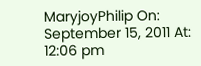MaryjoyPhilip On: September 15, 2011 At: 12:06 pm